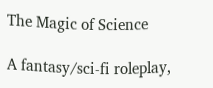The Magic of Science

A fantasy/sci-fi roleplay,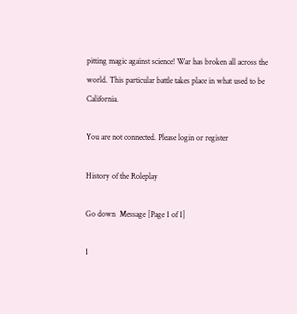pitting magic against science! War has broken all across the world. This particular battle takes place in what used to be California.

You are not connected. Please login or register

History of the Roleplay

Go down  Message [Page 1 of 1]

1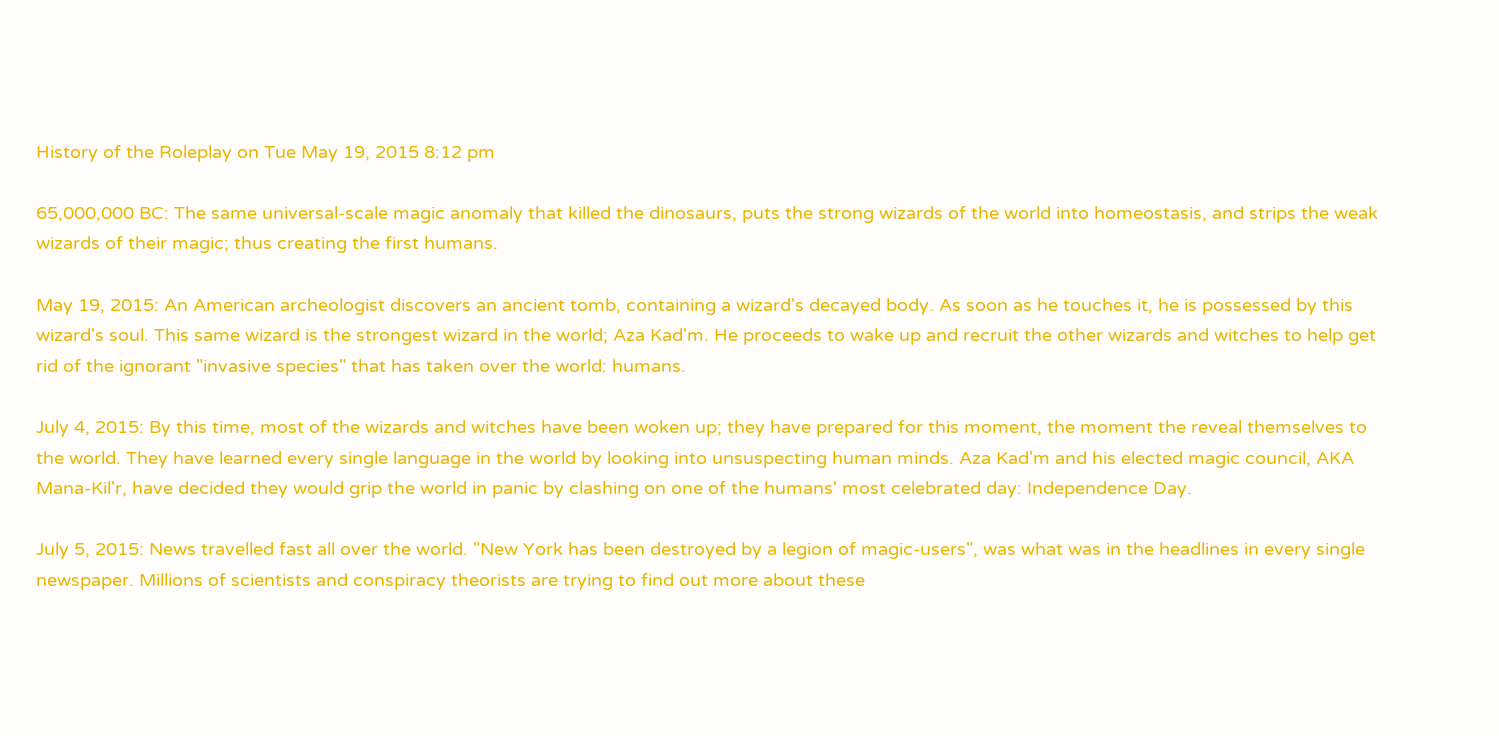History of the Roleplay on Tue May 19, 2015 8:12 pm

65,000,000 BC: The same universal-scale magic anomaly that killed the dinosaurs, puts the strong wizards of the world into homeostasis, and strips the weak wizards of their magic; thus creating the first humans.

May 19, 2015: An American archeologist discovers an ancient tomb, containing a wizard's decayed body. As soon as he touches it, he is possessed by this wizard's soul. This same wizard is the strongest wizard in the world; Aza Kad'm. He proceeds to wake up and recruit the other wizards and witches to help get rid of the ignorant "invasive species" that has taken over the world: humans.

July 4, 2015: By this time, most of the wizards and witches have been woken up; they have prepared for this moment, the moment the reveal themselves to the world. They have learned every single language in the world by looking into unsuspecting human minds. Aza Kad'm and his elected magic council, AKA Mana-Kil'r, have decided they would grip the world in panic by clashing on one of the humans' most celebrated day: Independence Day.

July 5, 2015: News travelled fast all over the world. "New York has been destroyed by a legion of magic-users", was what was in the headlines in every single newspaper. Millions of scientists and conspiracy theorists are trying to find out more about these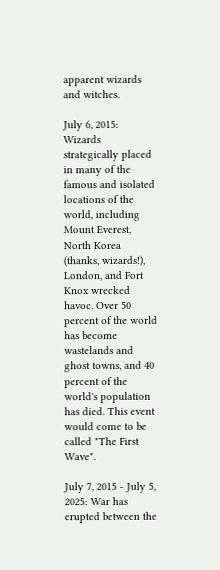apparent wizards and witches.

July 6, 2015: Wizards strategically placed in many of the famous and isolated locations of the world, including Mount Everest, North Korea (thanks, wizards!), London, and Fort Knox wrecked havoc. Over 50 percent of the world has become wastelands and ghost towns, and 40 percent of the world's population has died. This event would come to be called "The First Wave".

July 7, 2015 - July 5, 2025: War has erupted between the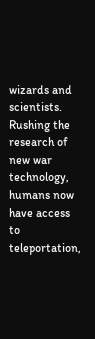wizards and scientists. Rushing the research of new war technology, humans now have access to teleportation,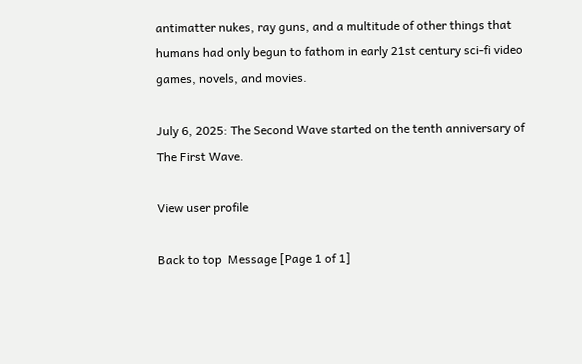antimatter nukes, ray guns, and a multitude of other things that humans had only begun to fathom in early 21st century sci-fi video games, novels, and movies.

July 6, 2025: The Second Wave started on the tenth anniversary of The First Wave.

View user profile

Back to top  Message [Page 1 of 1]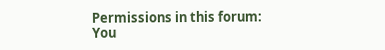Permissions in this forum:
You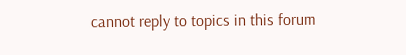cannot reply to topics in this forum